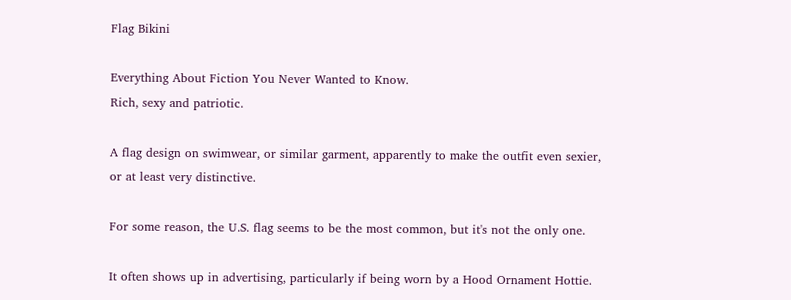Flag Bikini

Everything About Fiction You Never Wanted to Know.
Rich, sexy and patriotic.

A flag design on swimwear, or similar garment, apparently to make the outfit even sexier, or at least very distinctive.

For some reason, the U.S. flag seems to be the most common, but it's not the only one.

It often shows up in advertising, particularly if being worn by a Hood Ornament Hottie.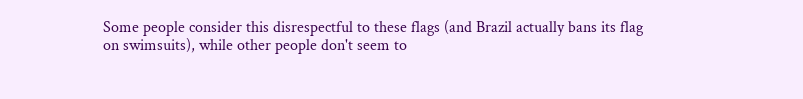Some people consider this disrespectful to these flags (and Brazil actually bans its flag on swimsuits), while other people don't seem to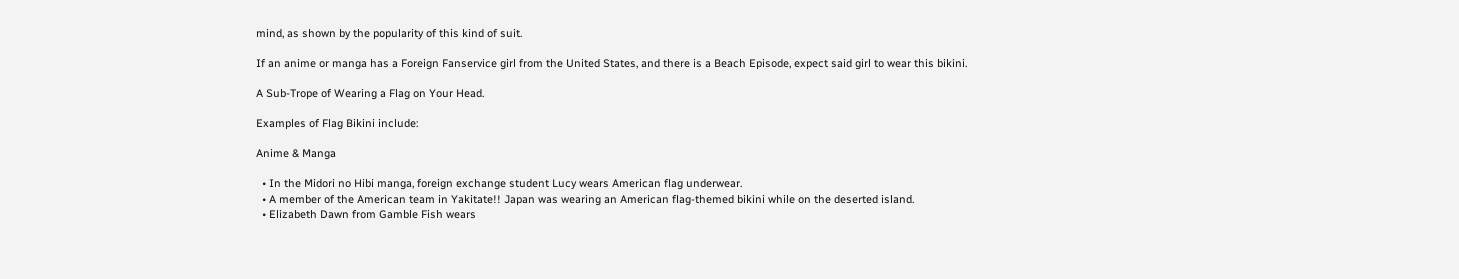mind, as shown by the popularity of this kind of suit.

If an anime or manga has a Foreign Fanservice girl from the United States, and there is a Beach Episode, expect said girl to wear this bikini.

A Sub-Trope of Wearing a Flag on Your Head.

Examples of Flag Bikini include:

Anime & Manga

  • In the Midori no Hibi manga, foreign exchange student Lucy wears American flag underwear.
  • A member of the American team in Yakitate!! Japan was wearing an American flag-themed bikini while on the deserted island.
  • Elizabeth Dawn from Gamble Fish wears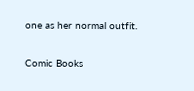one as her normal outfit.

Comic Books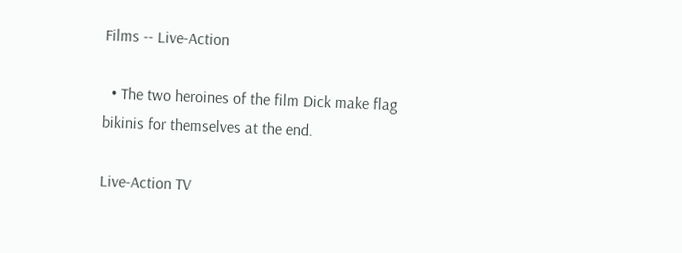Films -- Live-Action

  • The two heroines of the film Dick make flag bikinis for themselves at the end.

Live-Action TV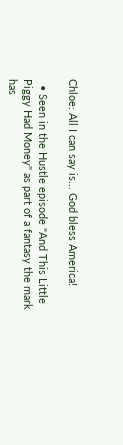Chloe: All I can say is... God bless America!

  • Seen in the Hustle episode "And This Little Piggy Had Money" as part of a fantasy the mark has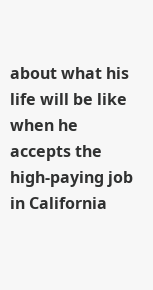about what his life will be like when he accepts the high-paying job in California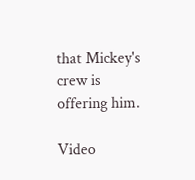that Mickey's crew is offering him.

Video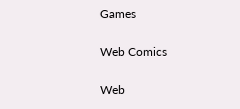Games

Web Comics

Web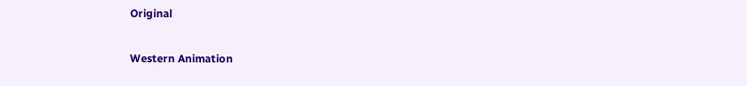Original

Western Animation